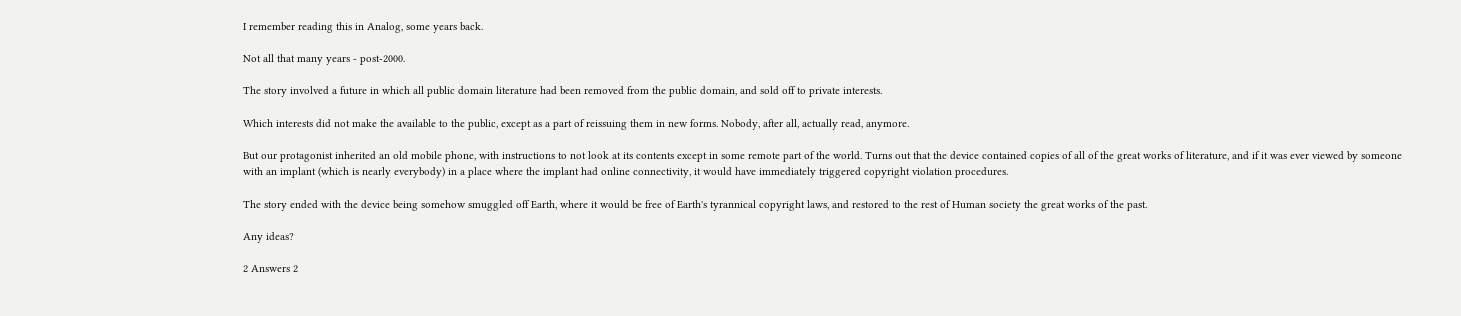I remember reading this in Analog, some years back.

Not all that many years - post-2000.

The story involved a future in which all public domain literature had been removed from the public domain, and sold off to private interests.

Which interests did not make the available to the public, except as a part of reissuing them in new forms. Nobody, after all, actually read, anymore.

But our protagonist inherited an old mobile phone, with instructions to not look at its contents except in some remote part of the world. Turns out that the device contained copies of all of the great works of literature, and if it was ever viewed by someone with an implant (which is nearly everybody) in a place where the implant had online connectivity, it would have immediately triggered copyright violation procedures.

The story ended with the device being somehow smuggled off Earth, where it would be free of Earth's tyrannical copyright laws, and restored to the rest of Human society the great works of the past.

Any ideas?

2 Answers 2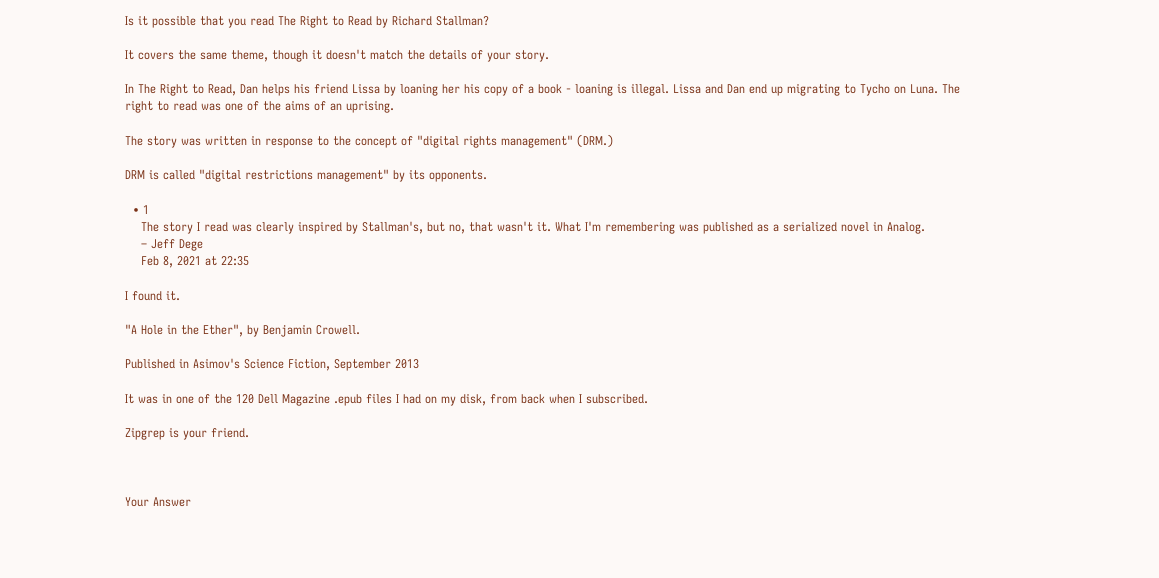Is it possible that you read The Right to Read by Richard Stallman?

It covers the same theme, though it doesn't match the details of your story.

In The Right to Read, Dan helps his friend Lissa by loaning her his copy of a book - loaning is illegal. Lissa and Dan end up migrating to Tycho on Luna. The right to read was one of the aims of an uprising.

The story was written in response to the concept of "digital rights management" (DRM.)

DRM is called "digital restrictions management" by its opponents.

  • 1
    The story I read was clearly inspired by Stallman's, but no, that wasn't it. What I'm remembering was published as a serialized novel in Analog.
    – Jeff Dege
    Feb 8, 2021 at 22:35

I found it.

"A Hole in the Ether", by Benjamin Crowell.

Published in Asimov's Science Fiction, September 2013

It was in one of the 120 Dell Magazine .epub files I had on my disk, from back when I subscribed.

Zipgrep is your friend.



Your Answer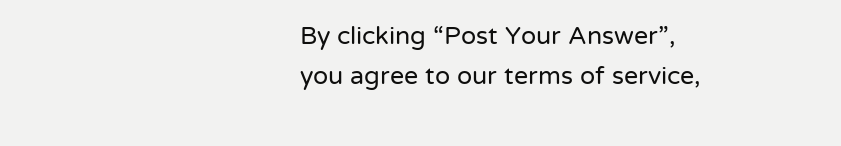By clicking “Post Your Answer”, you agree to our terms of service,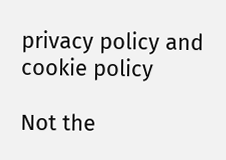privacy policy and cookie policy

Not the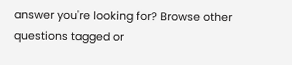answer you're looking for? Browse other questions tagged or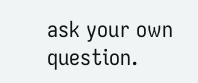ask your own question.